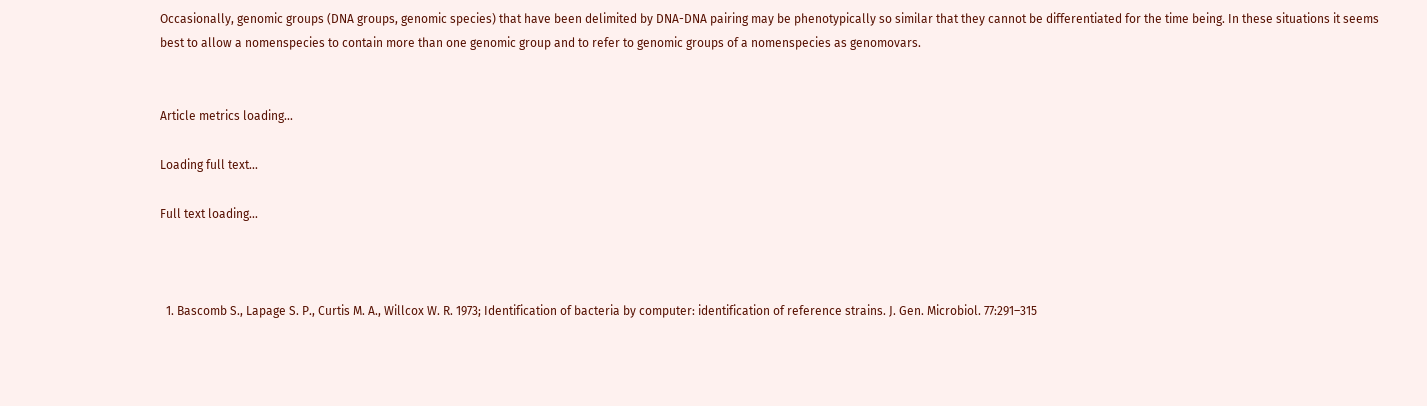Occasionally, genomic groups (DNA groups, genomic species) that have been delimited by DNA-DNA pairing may be phenotypically so similar that they cannot be differentiated for the time being. In these situations it seems best to allow a nomenspecies to contain more than one genomic group and to refer to genomic groups of a nomenspecies as genomovars.


Article metrics loading...

Loading full text...

Full text loading...



  1. Bascomb S., Lapage S. P., Curtis M. A., Willcox W. R. 1973; Identification of bacteria by computer: identification of reference strains. J. Gen. Microbiol. 77:291–315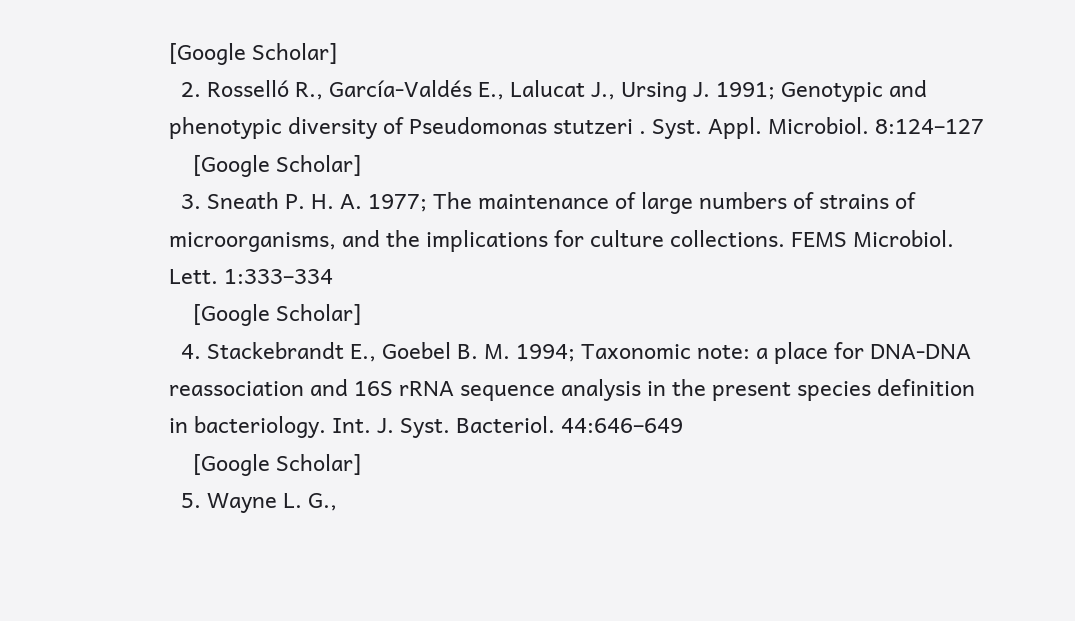[Google Scholar]
  2. Rosselló R., García-Valdés E., Lalucat J., Ursing J. 1991; Genotypic and phenotypic diversity of Pseudomonas stutzeri . Syst. Appl. Microbiol. 8:124–127
    [Google Scholar]
  3. Sneath P. H. A. 1977; The maintenance of large numbers of strains of microorganisms, and the implications for culture collections. FEMS Microbiol. Lett. 1:333–334
    [Google Scholar]
  4. Stackebrandt E., Goebel B. M. 1994; Taxonomic note: a place for DNA-DNA reassociation and 16S rRNA sequence analysis in the present species definition in bacteriology. Int. J. Syst. Bacteriol. 44:646–649
    [Google Scholar]
  5. Wayne L. G.,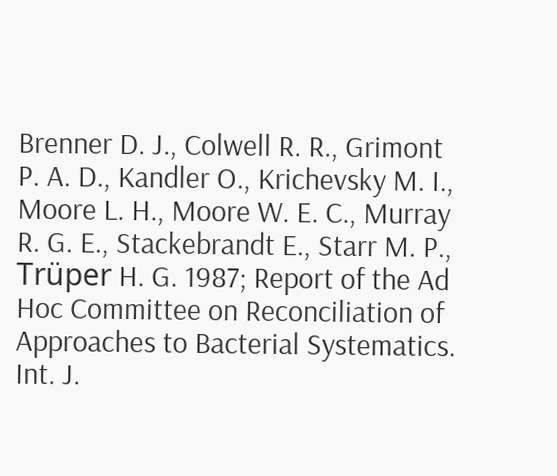Brenner D. J., Colwell R. R., Grimont P. A. D., Kandler O., Krichevsky M. I., Moore L. H., Moore W. E. C., Murray R. G. E., Stackebrandt E., Starr M. P., Trüper H. G. 1987; Report of the Ad Hoc Committee on Reconciliation of Approaches to Bacterial Systematics. Int. J.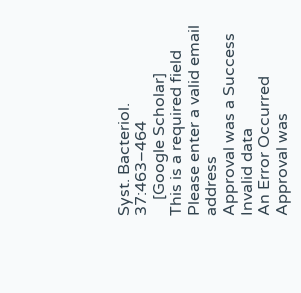Syst. Bacteriol. 37:463–464
    [Google Scholar]
This is a required field
Please enter a valid email address
Approval was a Success
Invalid data
An Error Occurred
Approval was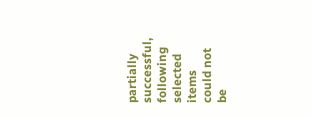partially successful, following selected items could not be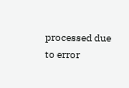processed due to error